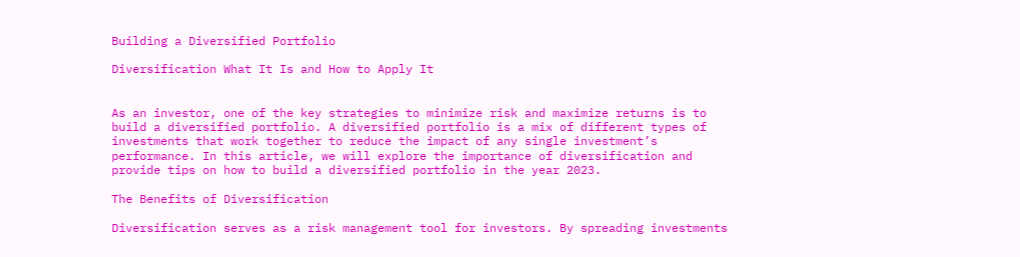Building a Diversified Portfolio

Diversification What It Is and How to Apply It


As an investor, one of the key strategies to minimize risk and maximize returns is to build a diversified portfolio. A diversified portfolio is a mix of different types of investments that work together to reduce the impact of any single investment’s performance. In this article, we will explore the importance of diversification and provide tips on how to build a diversified portfolio in the year 2023.

The Benefits of Diversification

Diversification serves as a risk management tool for investors. By spreading investments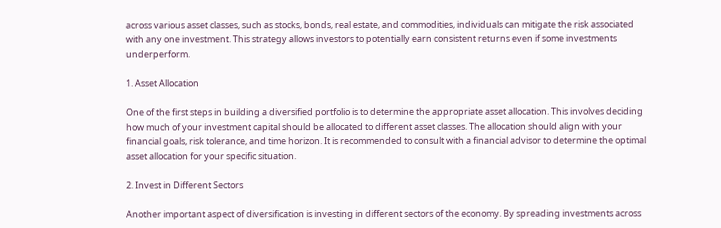across various asset classes, such as stocks, bonds, real estate, and commodities, individuals can mitigate the risk associated with any one investment. This strategy allows investors to potentially earn consistent returns even if some investments underperform.

1. Asset Allocation

One of the first steps in building a diversified portfolio is to determine the appropriate asset allocation. This involves deciding how much of your investment capital should be allocated to different asset classes. The allocation should align with your financial goals, risk tolerance, and time horizon. It is recommended to consult with a financial advisor to determine the optimal asset allocation for your specific situation.

2. Invest in Different Sectors

Another important aspect of diversification is investing in different sectors of the economy. By spreading investments across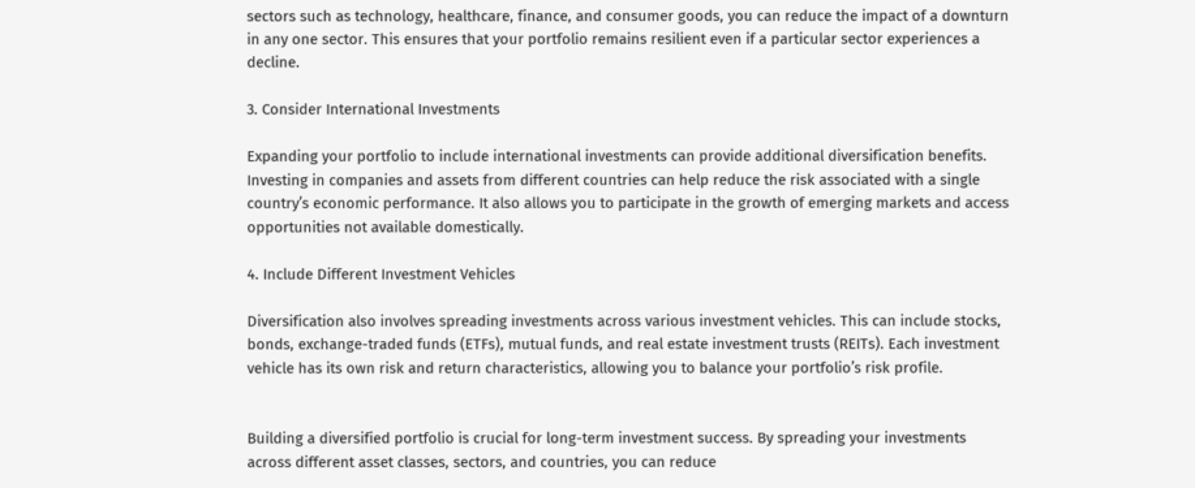sectors such as technology, healthcare, finance, and consumer goods, you can reduce the impact of a downturn in any one sector. This ensures that your portfolio remains resilient even if a particular sector experiences a decline.

3. Consider International Investments

Expanding your portfolio to include international investments can provide additional diversification benefits. Investing in companies and assets from different countries can help reduce the risk associated with a single country’s economic performance. It also allows you to participate in the growth of emerging markets and access opportunities not available domestically.

4. Include Different Investment Vehicles

Diversification also involves spreading investments across various investment vehicles. This can include stocks, bonds, exchange-traded funds (ETFs), mutual funds, and real estate investment trusts (REITs). Each investment vehicle has its own risk and return characteristics, allowing you to balance your portfolio’s risk profile.


Building a diversified portfolio is crucial for long-term investment success. By spreading your investments across different asset classes, sectors, and countries, you can reduce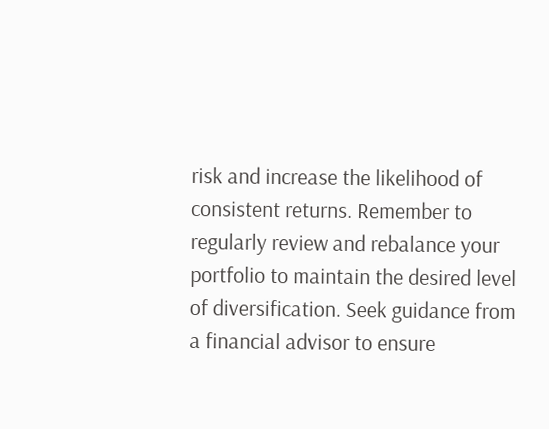risk and increase the likelihood of consistent returns. Remember to regularly review and rebalance your portfolio to maintain the desired level of diversification. Seek guidance from a financial advisor to ensure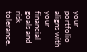your portfolio aligns with your financial goals and risk tolerance.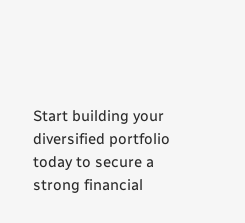Start building your diversified portfolio today to secure a strong financial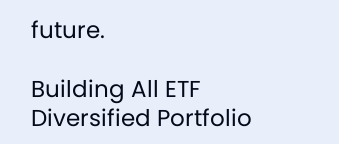future.

Building All ETF Diversified Portfolio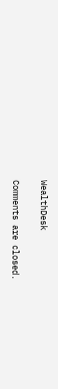WealthDesk

Comments are closed.